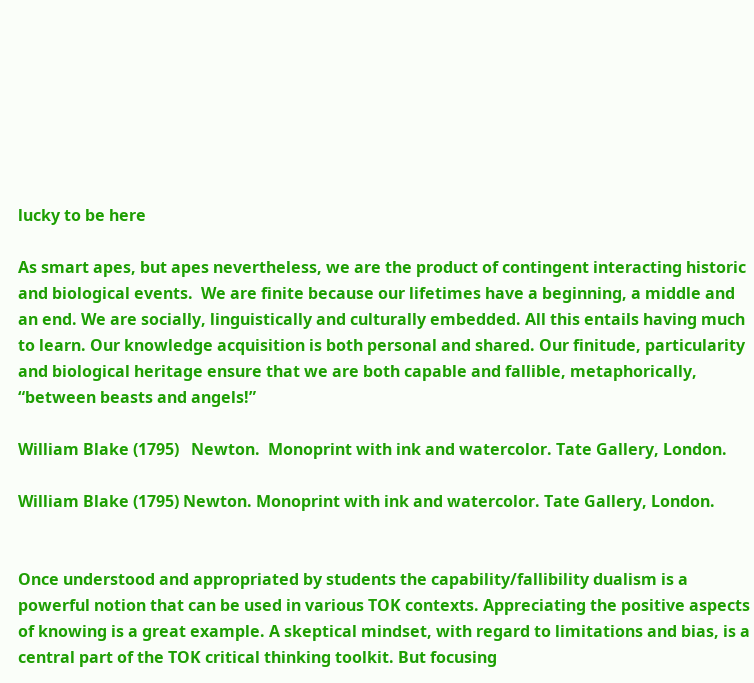lucky to be here

As smart apes, but apes nevertheless, we are the product of contingent interacting historic and biological events.  We are finite because our lifetimes have a beginning, a middle and an end. We are socially, linguistically and culturally embedded. All this entails having much to learn. Our knowledge acquisition is both personal and shared. Our finitude, particularity and biological heritage ensure that we are both capable and fallible, metaphorically, “between beasts and angels!”

William Blake (1795)   Newton.  Monoprint with ink and watercolor. Tate Gallery, London.

William Blake (1795) Newton. Monoprint with ink and watercolor. Tate Gallery, London.


Once understood and appropriated by students the capability/fallibility dualism is a powerful notion that can be used in various TOK contexts. Appreciating the positive aspects of knowing is a great example. A skeptical mindset, with regard to limitations and bias, is a central part of the TOK critical thinking toolkit. But focusing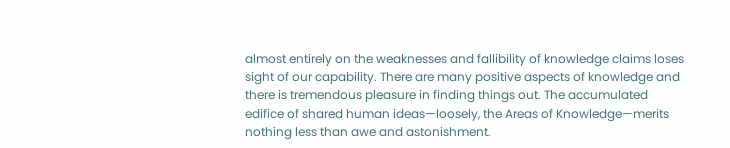almost entirely on the weaknesses and fallibility of knowledge claims loses sight of our capability. There are many positive aspects of knowledge and there is tremendous pleasure in finding things out. The accumulated edifice of shared human ideas—loosely, the Areas of Knowledge—merits nothing less than awe and astonishment.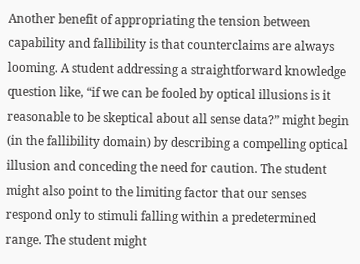Another benefit of appropriating the tension between capability and fallibility is that counterclaims are always looming. A student addressing a straightforward knowledge question like, “if we can be fooled by optical illusions is it reasonable to be skeptical about all sense data?” might begin (in the fallibility domain) by describing a compelling optical illusion and conceding the need for caution. The student might also point to the limiting factor that our senses respond only to stimuli falling within a predetermined range. The student might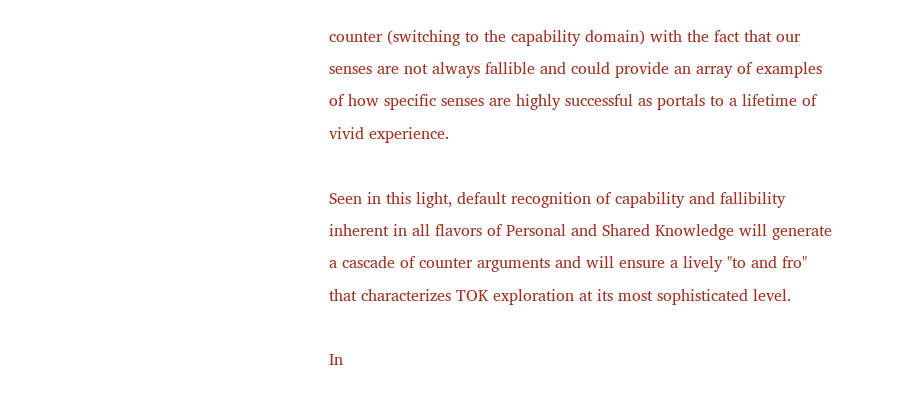counter (switching to the capability domain) with the fact that our senses are not always fallible and could provide an array of examples of how specific senses are highly successful as portals to a lifetime of vivid experience.

Seen in this light, default recognition of capability and fallibility inherent in all flavors of Personal and Shared Knowledge will generate a cascade of counter arguments and will ensure a lively "to and fro" that characterizes TOK exploration at its most sophisticated level.

In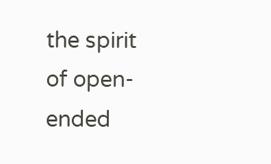the spirit of open-ended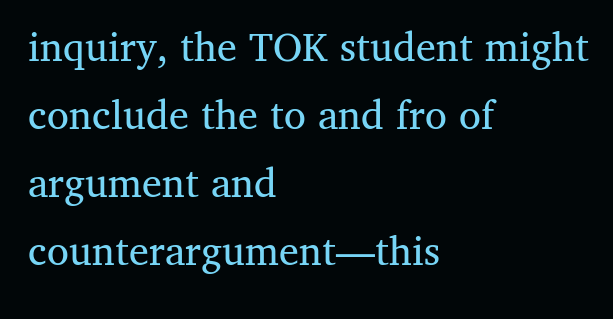inquiry, the TOK student might conclude the to and fro of argument and counterargument―this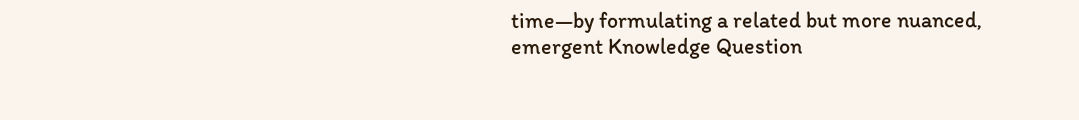time―by formulating a related but more nuanced, emergent Knowledge Question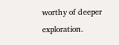worthy of deeper exploration.